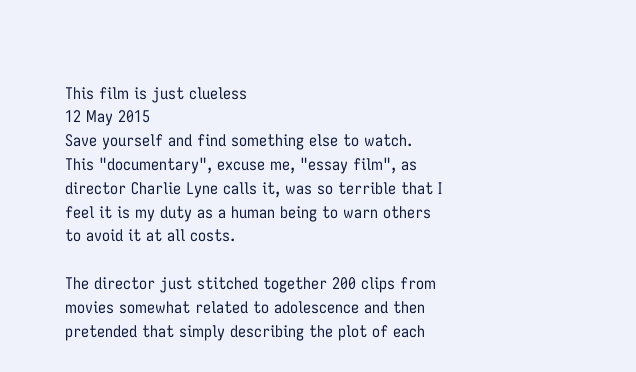This film is just clueless
12 May 2015
Save yourself and find something else to watch. This "documentary", excuse me, "essay film", as director Charlie Lyne calls it, was so terrible that I feel it is my duty as a human being to warn others to avoid it at all costs.

The director just stitched together 200 clips from movies somewhat related to adolescence and then pretended that simply describing the plot of each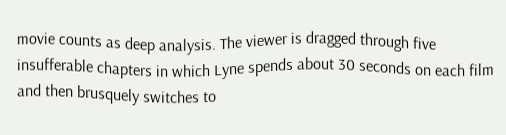movie counts as deep analysis. The viewer is dragged through five insufferable chapters in which Lyne spends about 30 seconds on each film and then brusquely switches to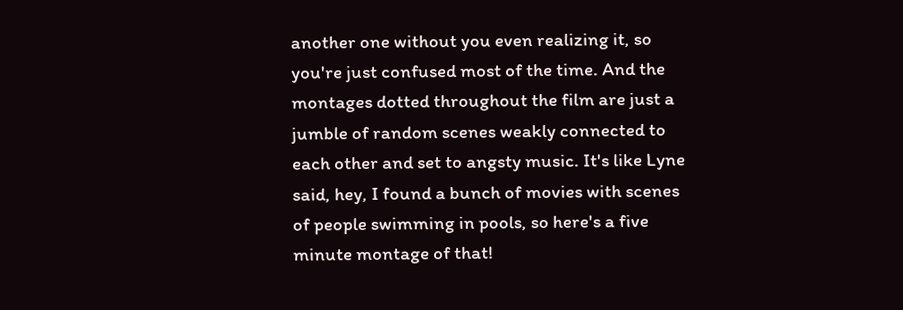another one without you even realizing it, so you're just confused most of the time. And the montages dotted throughout the film are just a jumble of random scenes weakly connected to each other and set to angsty music. It's like Lyne said, hey, I found a bunch of movies with scenes of people swimming in pools, so here's a five minute montage of that!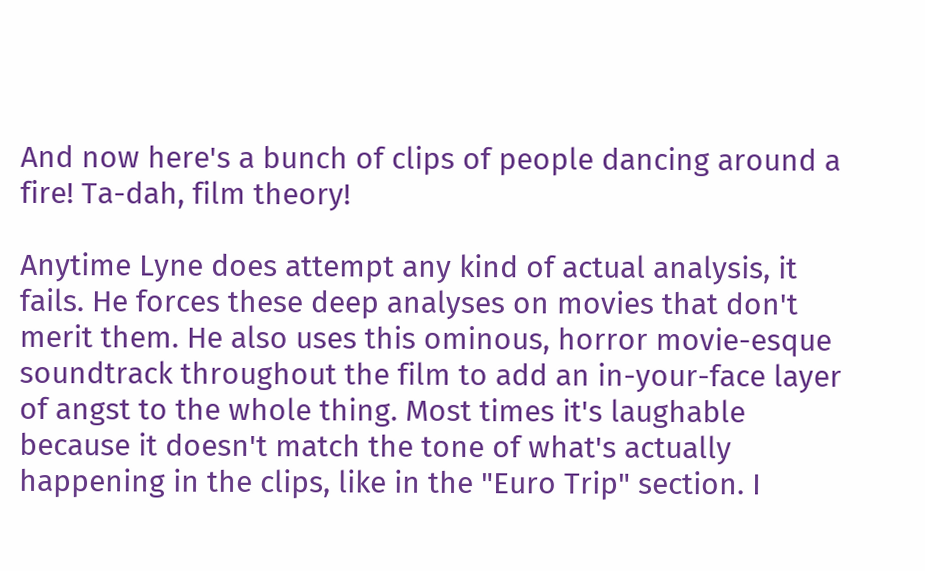And now here's a bunch of clips of people dancing around a fire! Ta-dah, film theory!

Anytime Lyne does attempt any kind of actual analysis, it fails. He forces these deep analyses on movies that don't merit them. He also uses this ominous, horror movie-esque soundtrack throughout the film to add an in-your-face layer of angst to the whole thing. Most times it's laughable because it doesn't match the tone of what's actually happening in the clips, like in the "Euro Trip" section. I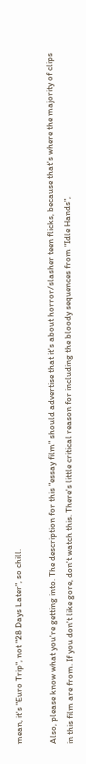mean, it's "Euro Trip", not "28 Days Later", so chill.

Also, please know what you're getting into. The description for this "essay film" should advertise that it's about horror/slasher teen flicks, because that's where the majority of clips in this film are from. If you don't like gore, don't watch this. There's little critical reason for including the bloody sequences from "Idle Hands",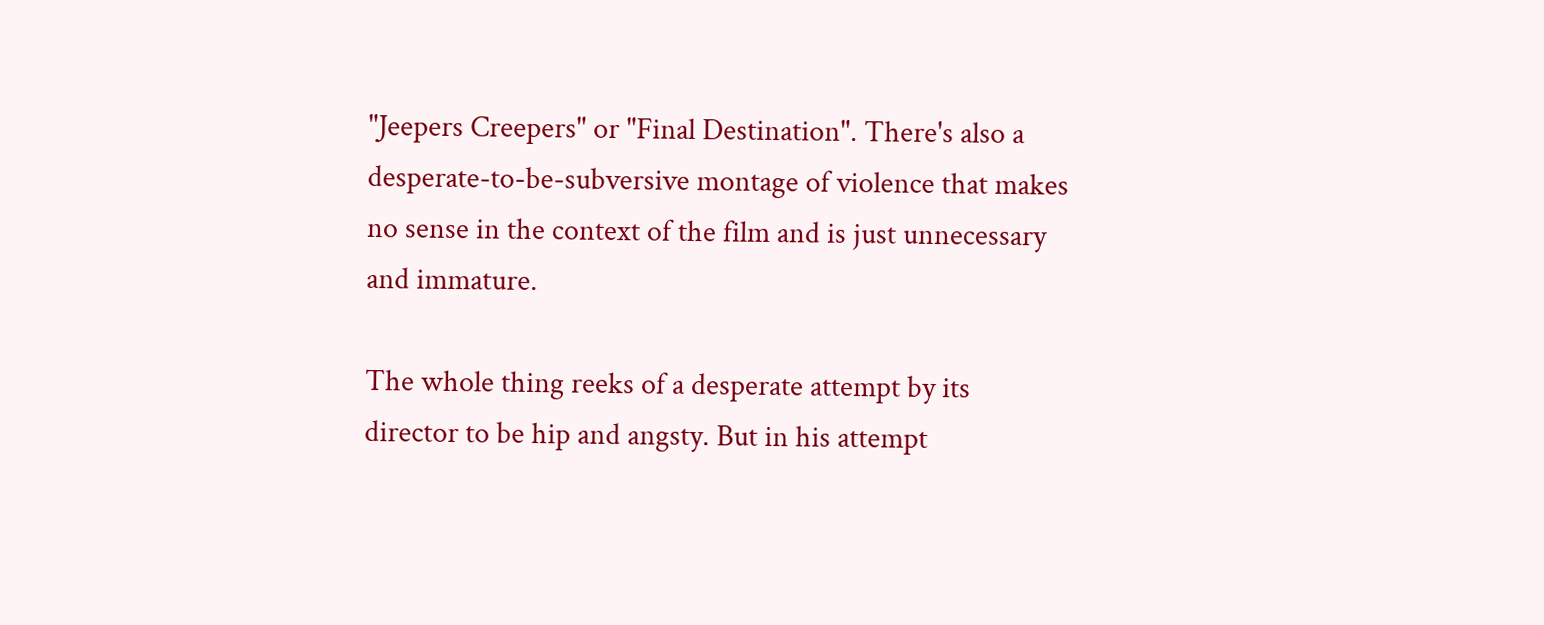"Jeepers Creepers" or "Final Destination". There's also a desperate-to-be-subversive montage of violence that makes no sense in the context of the film and is just unnecessary and immature.

The whole thing reeks of a desperate attempt by its director to be hip and angsty. But in his attempt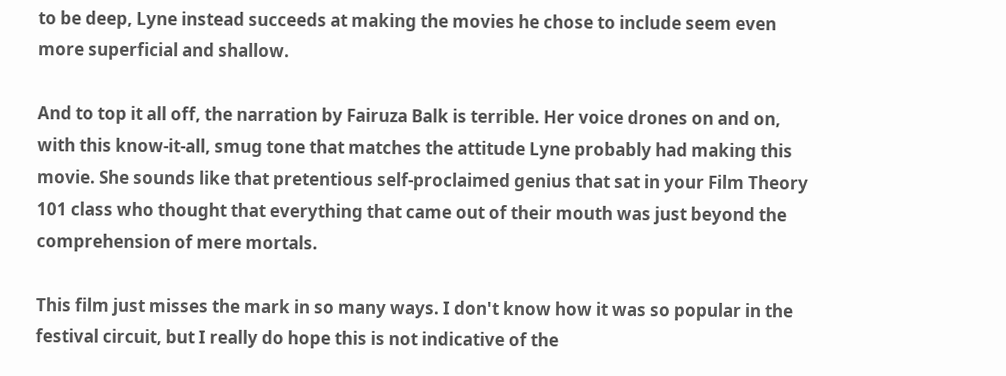to be deep, Lyne instead succeeds at making the movies he chose to include seem even more superficial and shallow.

And to top it all off, the narration by Fairuza Balk is terrible. Her voice drones on and on, with this know-it-all, smug tone that matches the attitude Lyne probably had making this movie. She sounds like that pretentious self-proclaimed genius that sat in your Film Theory 101 class who thought that everything that came out of their mouth was just beyond the comprehension of mere mortals.

This film just misses the mark in so many ways. I don't know how it was so popular in the festival circuit, but I really do hope this is not indicative of the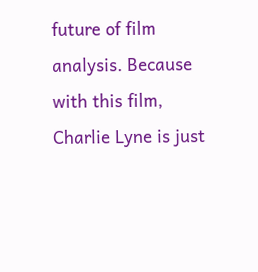future of film analysis. Because with this film, Charlie Lyne is just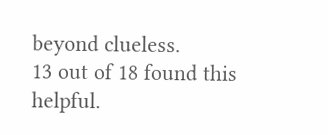beyond clueless.
13 out of 18 found this helpful.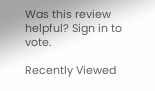Was this review helpful? Sign in to vote.

Recently Viewed